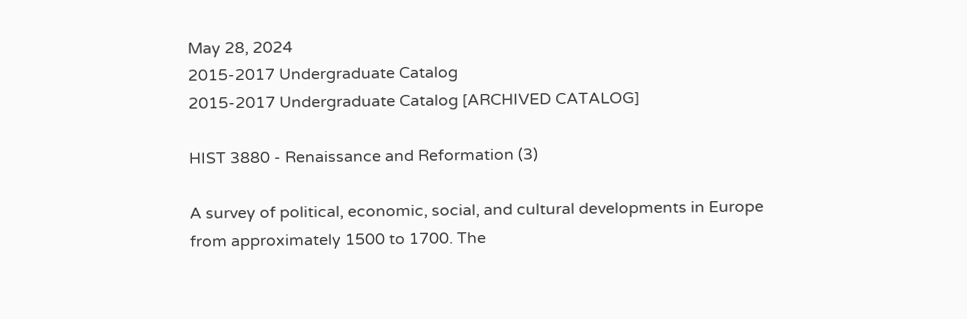May 28, 2024
2015-2017 Undergraduate Catalog
2015-2017 Undergraduate Catalog [ARCHIVED CATALOG]

HIST 3880 - Renaissance and Reformation (3)

A survey of political, economic, social, and cultural developments in Europe from approximately 1500 to 1700. The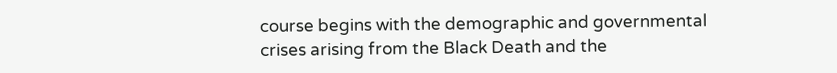course begins with the demographic and governmental crises arising from the Black Death and the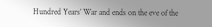Hundred Years’ War and ends on the eve of the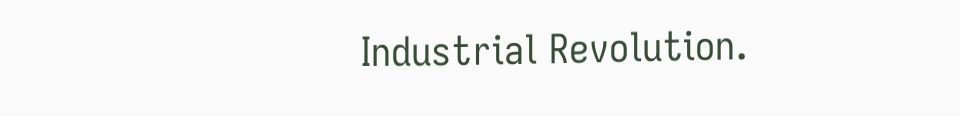Industrial Revolution.